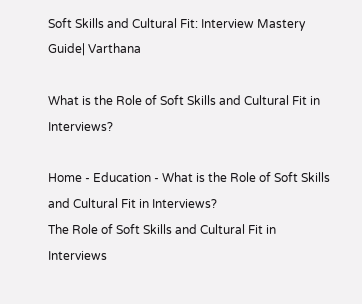Soft Skills and Cultural Fit: Interview Mastery Guide| Varthana

What is the Role of Soft Skills and Cultural Fit in Interviews?

Home - Education - What is the Role of Soft Skills and Cultural Fit in Interviews?
The Role of Soft Skills and Cultural Fit in Interviews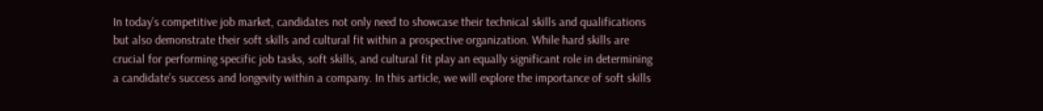In today’s competitive job market, candidates not only need to showcase their technical skills and qualifications but also demonstrate their soft skills and cultural fit within a prospective organization. While hard skills are crucial for performing specific job tasks, soft skills, and cultural fit play an equally significant role in determining a candidate’s success and longevity within a company. In this article, we will explore the importance of soft skills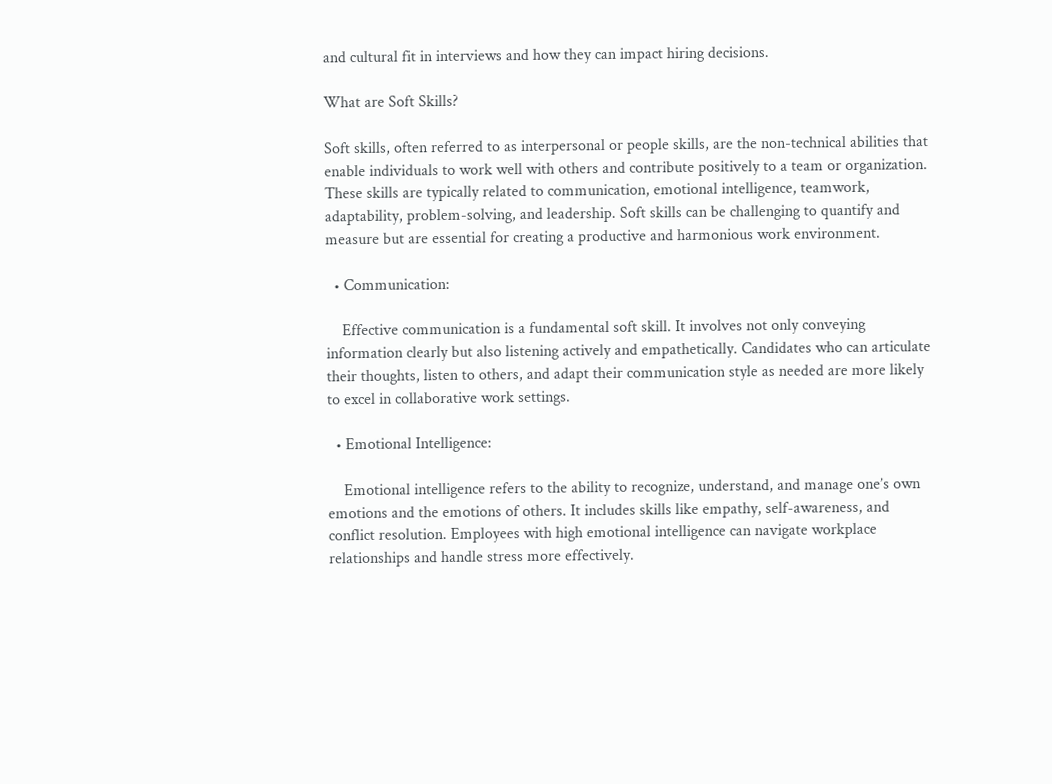and cultural fit in interviews and how they can impact hiring decisions.

What are Soft Skills?

Soft skills, often referred to as interpersonal or people skills, are the non-technical abilities that enable individuals to work well with others and contribute positively to a team or organization. These skills are typically related to communication, emotional intelligence, teamwork, adaptability, problem-solving, and leadership. Soft skills can be challenging to quantify and measure but are essential for creating a productive and harmonious work environment.

  • Communication:

    Effective communication is a fundamental soft skill. It involves not only conveying information clearly but also listening actively and empathetically. Candidates who can articulate their thoughts, listen to others, and adapt their communication style as needed are more likely to excel in collaborative work settings.

  • Emotional Intelligence:

    Emotional intelligence refers to the ability to recognize, understand, and manage one’s own emotions and the emotions of others. It includes skills like empathy, self-awareness, and conflict resolution. Employees with high emotional intelligence can navigate workplace relationships and handle stress more effectively.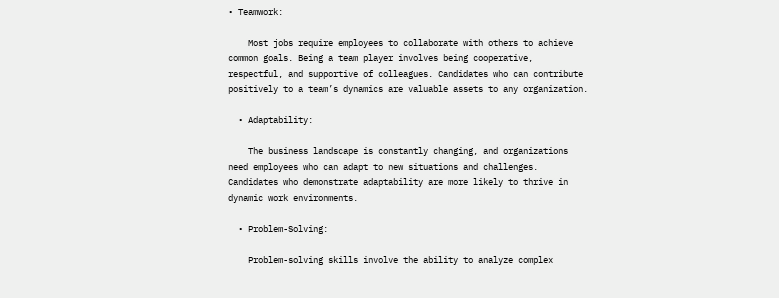• Teamwork:

    Most jobs require employees to collaborate with others to achieve common goals. Being a team player involves being cooperative, respectful, and supportive of colleagues. Candidates who can contribute positively to a team’s dynamics are valuable assets to any organization.

  • Adaptability:

    The business landscape is constantly changing, and organizations need employees who can adapt to new situations and challenges. Candidates who demonstrate adaptability are more likely to thrive in dynamic work environments.

  • Problem-Solving:

    Problem-solving skills involve the ability to analyze complex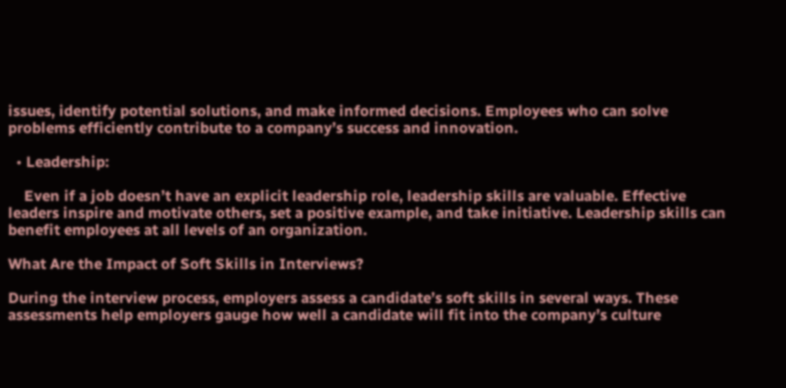issues, identify potential solutions, and make informed decisions. Employees who can solve problems efficiently contribute to a company’s success and innovation.

  • Leadership:

    Even if a job doesn’t have an explicit leadership role, leadership skills are valuable. Effective leaders inspire and motivate others, set a positive example, and take initiative. Leadership skills can benefit employees at all levels of an organization.

What Are the Impact of Soft Skills in Interviews?

During the interview process, employers assess a candidate’s soft skills in several ways. These assessments help employers gauge how well a candidate will fit into the company’s culture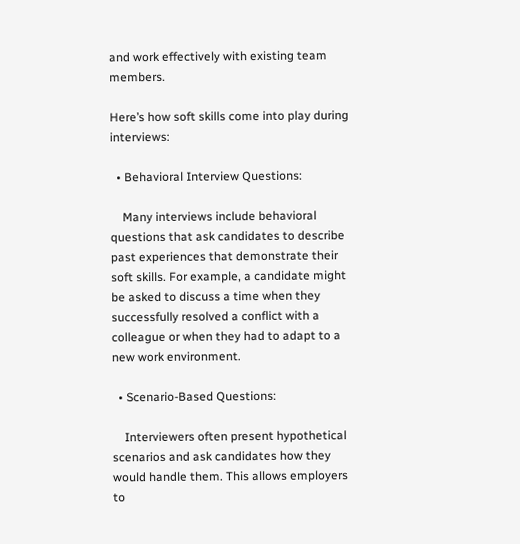and work effectively with existing team members.

Here’s how soft skills come into play during interviews:

  • Behavioral Interview Questions:

    Many interviews include behavioral questions that ask candidates to describe past experiences that demonstrate their soft skills. For example, a candidate might be asked to discuss a time when they successfully resolved a conflict with a colleague or when they had to adapt to a new work environment.

  • Scenario-Based Questions:

    Interviewers often present hypothetical scenarios and ask candidates how they would handle them. This allows employers to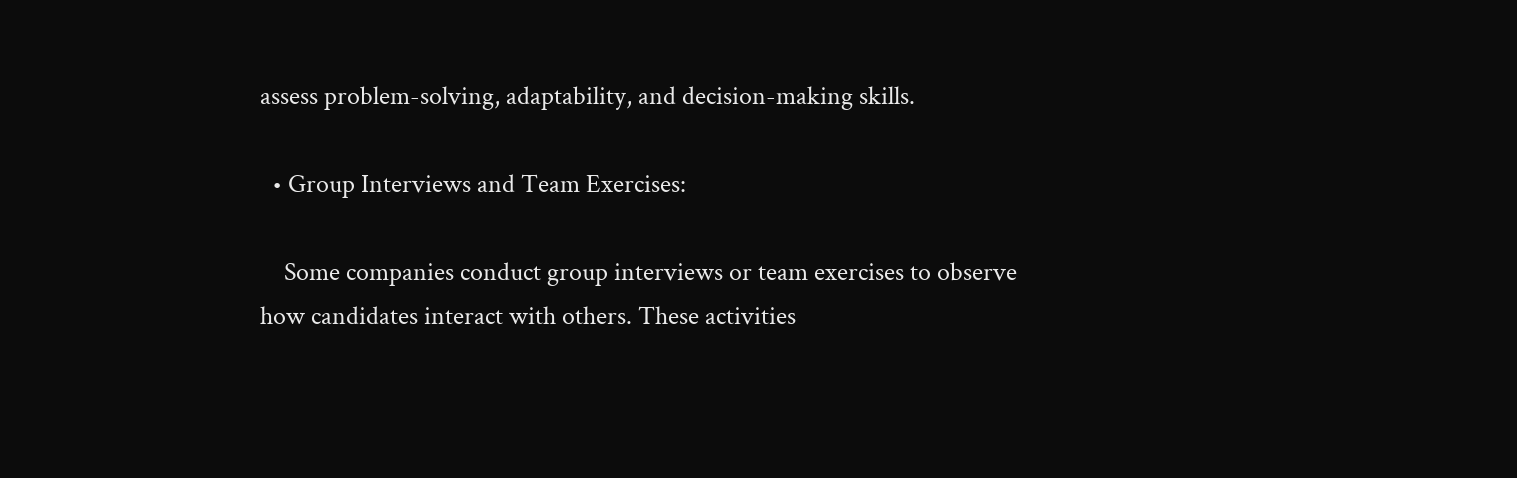assess problem-solving, adaptability, and decision-making skills.

  • Group Interviews and Team Exercises:

    Some companies conduct group interviews or team exercises to observe how candidates interact with others. These activities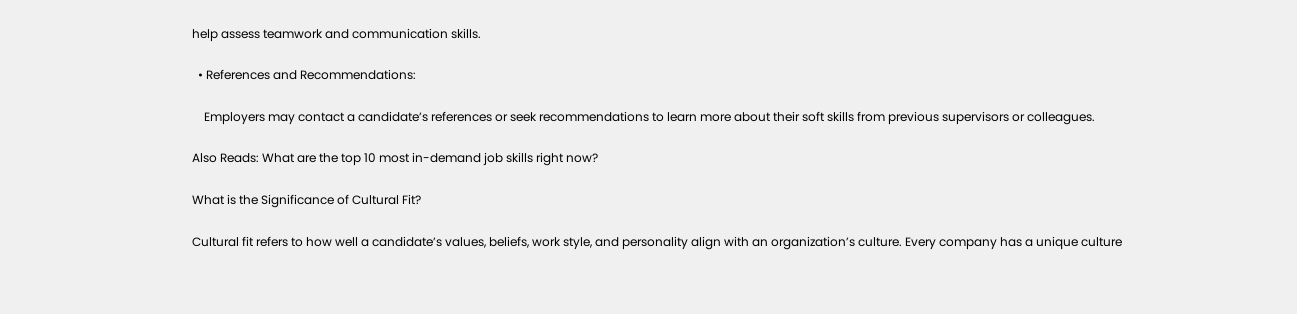help assess teamwork and communication skills.

  • References and Recommendations:

    Employers may contact a candidate’s references or seek recommendations to learn more about their soft skills from previous supervisors or colleagues.

Also Reads: What are the top 10 most in-demand job skills right now?

What is the Significance of Cultural Fit?

Cultural fit refers to how well a candidate’s values, beliefs, work style, and personality align with an organization’s culture. Every company has a unique culture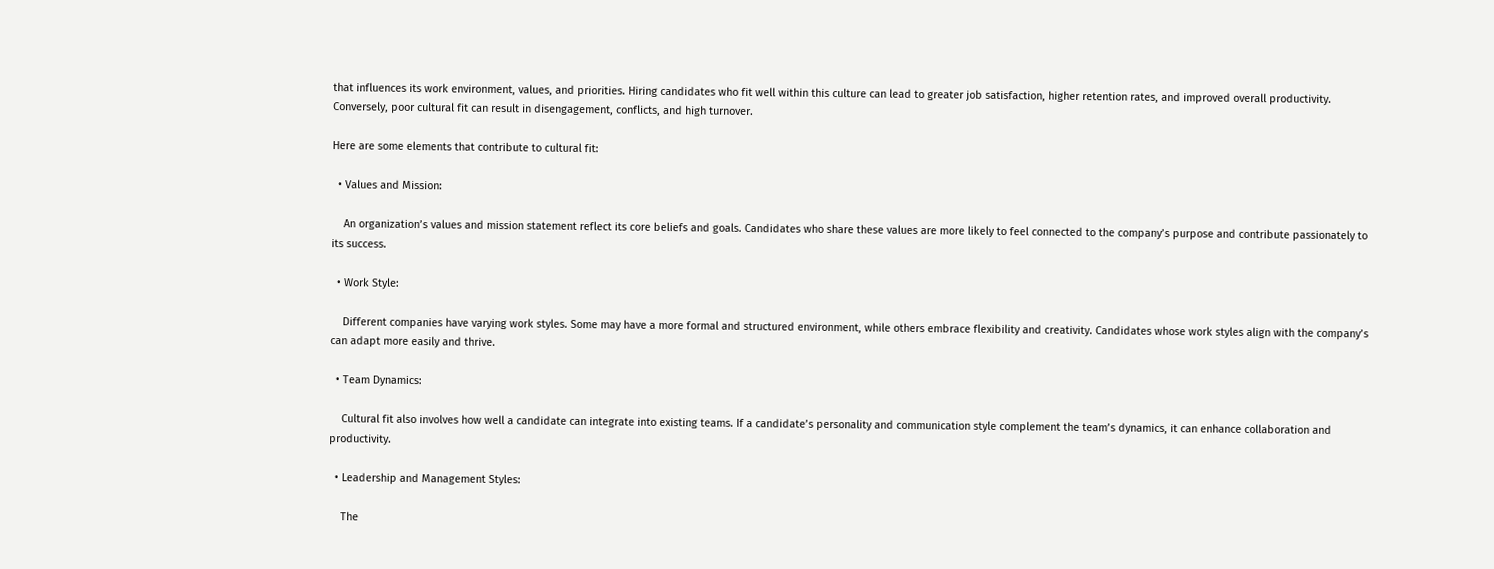that influences its work environment, values, and priorities. Hiring candidates who fit well within this culture can lead to greater job satisfaction, higher retention rates, and improved overall productivity. Conversely, poor cultural fit can result in disengagement, conflicts, and high turnover.

Here are some elements that contribute to cultural fit:

  • Values and Mission:

    An organization’s values and mission statement reflect its core beliefs and goals. Candidates who share these values are more likely to feel connected to the company’s purpose and contribute passionately to its success.

  • Work Style:

    Different companies have varying work styles. Some may have a more formal and structured environment, while others embrace flexibility and creativity. Candidates whose work styles align with the company’s can adapt more easily and thrive.

  • Team Dynamics:

    Cultural fit also involves how well a candidate can integrate into existing teams. If a candidate’s personality and communication style complement the team’s dynamics, it can enhance collaboration and productivity.

  • Leadership and Management Styles:

    The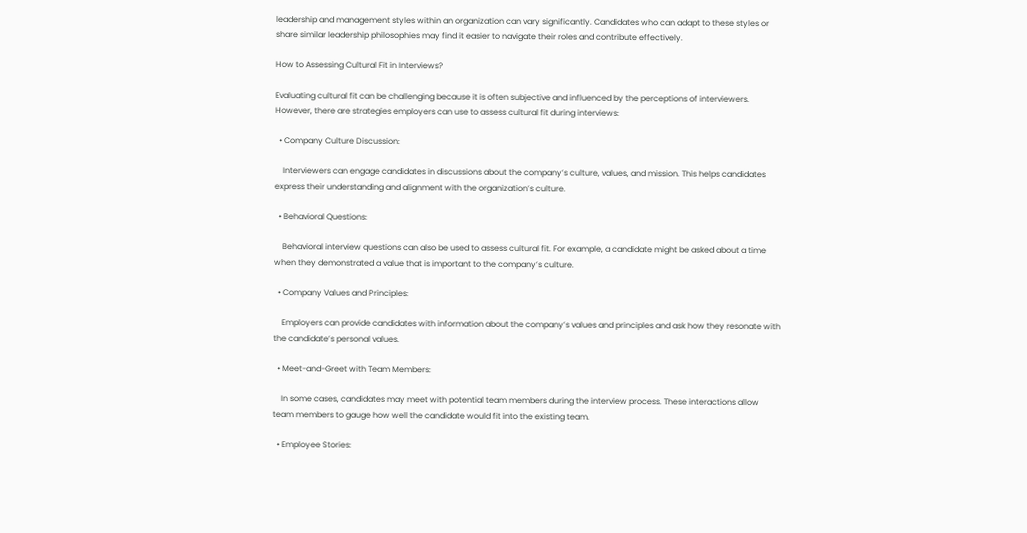leadership and management styles within an organization can vary significantly. Candidates who can adapt to these styles or share similar leadership philosophies may find it easier to navigate their roles and contribute effectively.

How to Assessing Cultural Fit in Interviews?

Evaluating cultural fit can be challenging because it is often subjective and influenced by the perceptions of interviewers. However, there are strategies employers can use to assess cultural fit during interviews:

  • Company Culture Discussion:

    Interviewers can engage candidates in discussions about the company’s culture, values, and mission. This helps candidates express their understanding and alignment with the organization’s culture.

  • Behavioral Questions:

    Behavioral interview questions can also be used to assess cultural fit. For example, a candidate might be asked about a time when they demonstrated a value that is important to the company’s culture.

  • Company Values and Principles:

    Employers can provide candidates with information about the company’s values and principles and ask how they resonate with the candidate’s personal values.

  • Meet-and-Greet with Team Members:

    In some cases, candidates may meet with potential team members during the interview process. These interactions allow team members to gauge how well the candidate would fit into the existing team.

  • Employee Stories: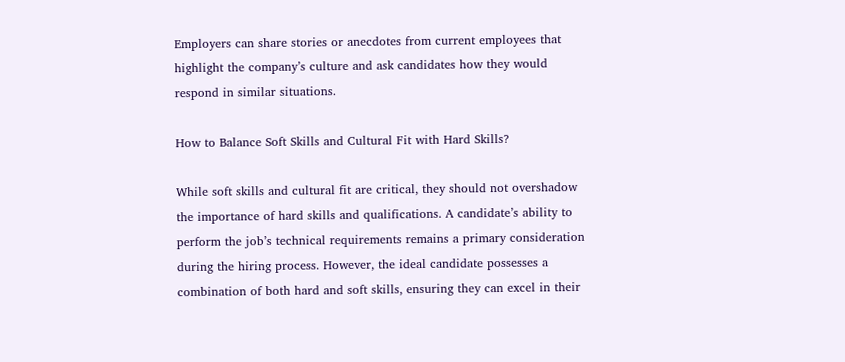Employers can share stories or anecdotes from current employees that highlight the company’s culture and ask candidates how they would respond in similar situations.

How to Balance Soft Skills and Cultural Fit with Hard Skills?

While soft skills and cultural fit are critical, they should not overshadow the importance of hard skills and qualifications. A candidate’s ability to perform the job’s technical requirements remains a primary consideration during the hiring process. However, the ideal candidate possesses a combination of both hard and soft skills, ensuring they can excel in their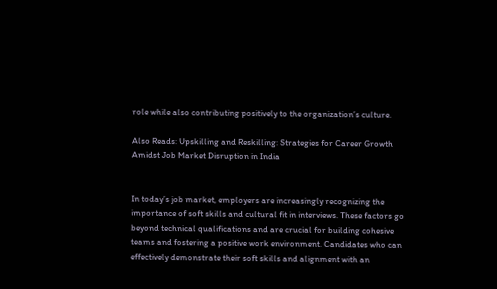role while also contributing positively to the organization’s culture.

Also Reads: Upskilling and Reskilling: Strategies for Career Growth Amidst Job Market Disruption in India


In today’s job market, employers are increasingly recognizing the importance of soft skills and cultural fit in interviews. These factors go beyond technical qualifications and are crucial for building cohesive teams and fostering a positive work environment. Candidates who can effectively demonstrate their soft skills and alignment with an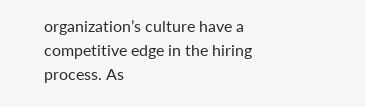organization’s culture have a competitive edge in the hiring process. As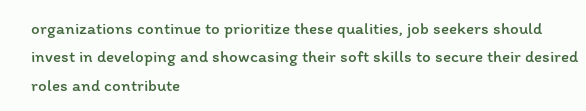organizations continue to prioritize these qualities, job seekers should invest in developing and showcasing their soft skills to secure their desired roles and contribute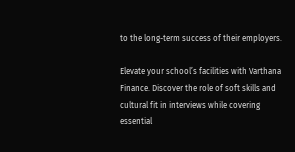to the long-term success of their employers.

Elevate your school’s facilities with Varthana Finance. Discover the role of soft skills and cultural fit in interviews while covering essential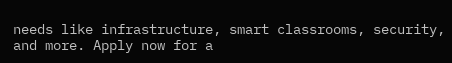needs like infrastructure, smart classrooms, security, and more. Apply now for a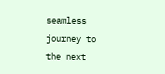seamless journey to the next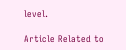level.

Article Related to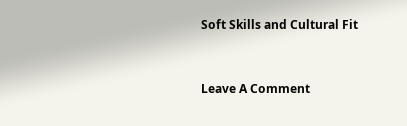Soft Skills and Cultural Fit


Leave A Comment